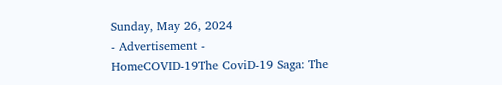Sunday, May 26, 2024
- Advertisement -
HomeCOVID-19The CoviD-19 Saga: The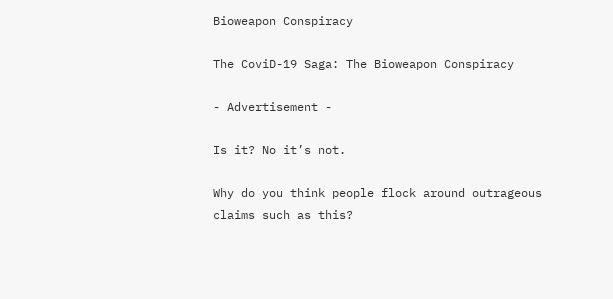Bioweapon Conspiracy

The CoviD-19 Saga: The Bioweapon Conspiracy

- Advertisement -

Is it? No it’s not.

Why do you think people flock around outrageous claims such as this?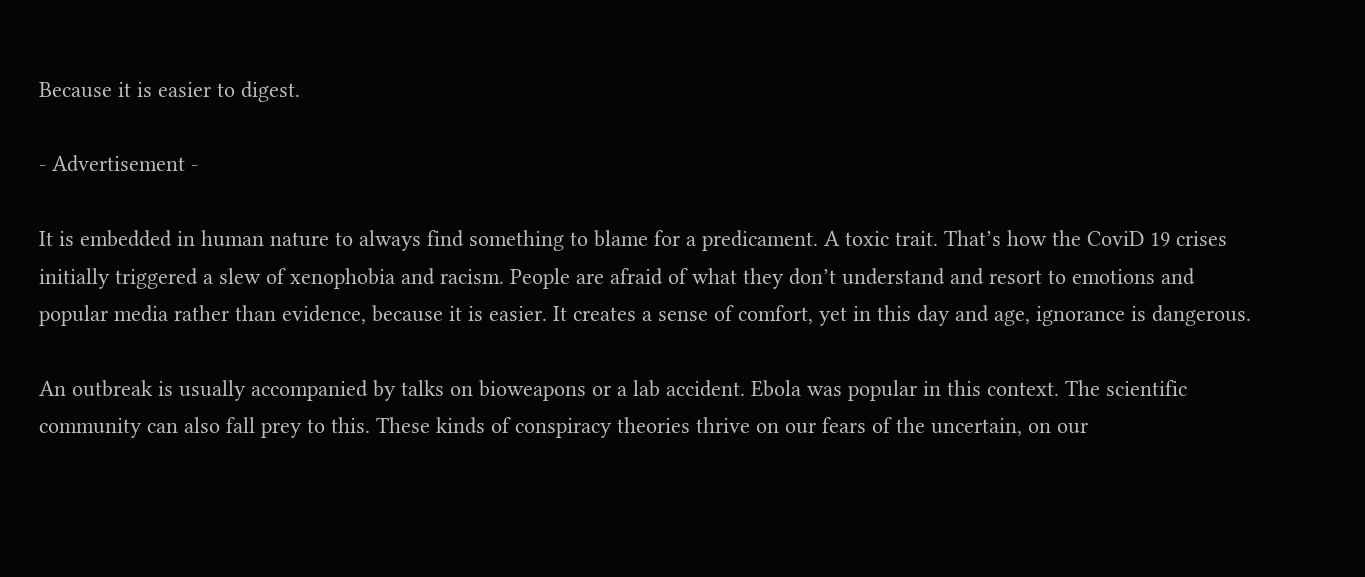Because it is easier to digest.

- Advertisement -

It is embedded in human nature to always find something to blame for a predicament. A toxic trait. That’s how the CoviD 19 crises initially triggered a slew of xenophobia and racism. People are afraid of what they don’t understand and resort to emotions and popular media rather than evidence, because it is easier. It creates a sense of comfort, yet in this day and age, ignorance is dangerous.

An outbreak is usually accompanied by talks on bioweapons or a lab accident. Ebola was popular in this context. The scientific community can also fall prey to this. These kinds of conspiracy theories thrive on our fears of the uncertain, on our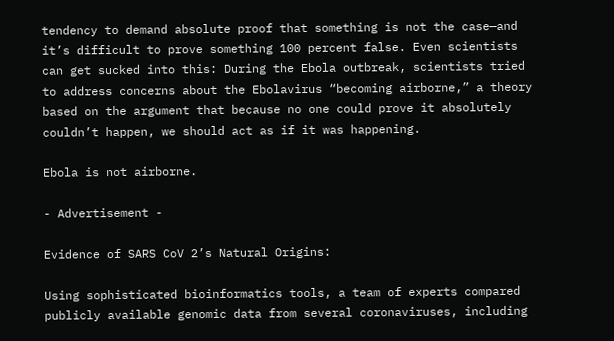tendency to demand absolute proof that something is not the case—and it’s difficult to prove something 100 percent false. Even scientists can get sucked into this: During the Ebola outbreak, scientists tried to address concerns about the Ebolavirus “becoming airborne,” a theory based on the argument that because no one could prove it absolutely couldn’t happen, we should act as if it was happening.

Ebola is not airborne.

- Advertisement -

Evidence of SARS CoV 2’s Natural Origins:

Using sophisticated bioinformatics tools, a team of experts compared publicly available genomic data from several coronaviruses, including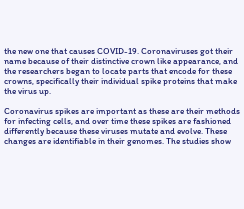the new one that causes COVID-19. Coronaviruses got their name because of their distinctive crown like appearance, and the researchers began to locate parts that encode for these crowns, specifically their individual spike proteins that make the virus up.

Coronavirus spikes are important as these are their methods for infecting cells, and over time these spikes are fashioned differently because these viruses mutate and evolve. These changes are identifiable in their genomes. The studies show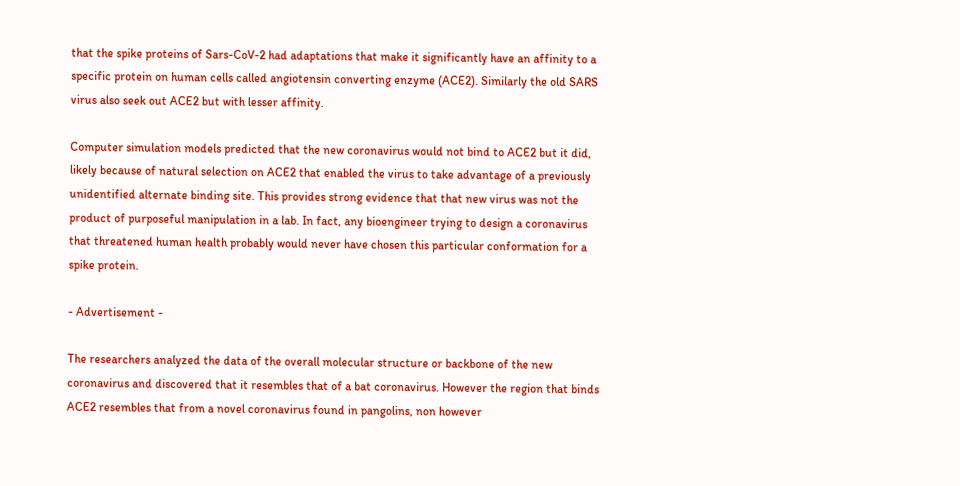that the spike proteins of Sars-CoV-2 had adaptations that make it significantly have an affinity to a specific protein on human cells called angiotensin converting enzyme (ACE2). Similarly the old SARS virus also seek out ACE2 but with lesser affinity.

Computer simulation models predicted that the new coronavirus would not bind to ACE2 but it did, likely because of natural selection on ACE2 that enabled the virus to take advantage of a previously unidentified alternate binding site. This provides strong evidence that that new virus was not the product of purposeful manipulation in a lab. In fact, any bioengineer trying to design a coronavirus that threatened human health probably would never have chosen this particular conformation for a spike protein.

- Advertisement -

The researchers analyzed the data of the overall molecular structure or backbone of the new coronavirus and discovered that it resembles that of a bat coronavirus. However the region that binds ACE2 resembles that from a novel coronavirus found in pangolins, non however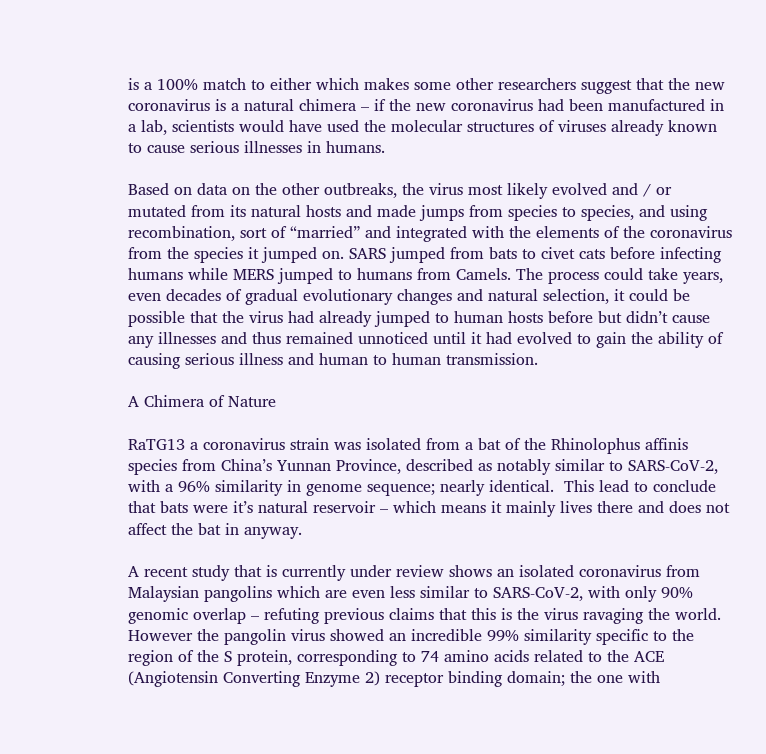is a 100% match to either which makes some other researchers suggest that the new coronavirus is a natural chimera – if the new coronavirus had been manufactured in a lab, scientists would have used the molecular structures of viruses already known to cause serious illnesses in humans.

Based on data on the other outbreaks, the virus most likely evolved and / or mutated from its natural hosts and made jumps from species to species, and using recombination, sort of “married” and integrated with the elements of the coronavirus from the species it jumped on. SARS jumped from bats to civet cats before infecting humans while MERS jumped to humans from Camels. The process could take years, even decades of gradual evolutionary changes and natural selection, it could be possible that the virus had already jumped to human hosts before but didn’t cause any illnesses and thus remained unnoticed until it had evolved to gain the ability of causing serious illness and human to human transmission.

A Chimera of Nature

RaTG13 a coronavirus strain was isolated from a bat of the Rhinolophus affinis species from China’s Yunnan Province, described as notably similar to SARS-CoV-2, with a 96% similarity in genome sequence; nearly identical.  This lead to conclude that bats were it’s natural reservoir – which means it mainly lives there and does not affect the bat in anyway.

A recent study that is currently under review shows an isolated coronavirus from Malaysian pangolins which are even less similar to SARS-CoV-2, with only 90% genomic overlap – refuting previous claims that this is the virus ravaging the world. However the pangolin virus showed an incredible 99% similarity specific to the region of the S protein, corresponding to 74 amino acids related to the ACE (Angiotensin Converting Enzyme 2) receptor binding domain; the one with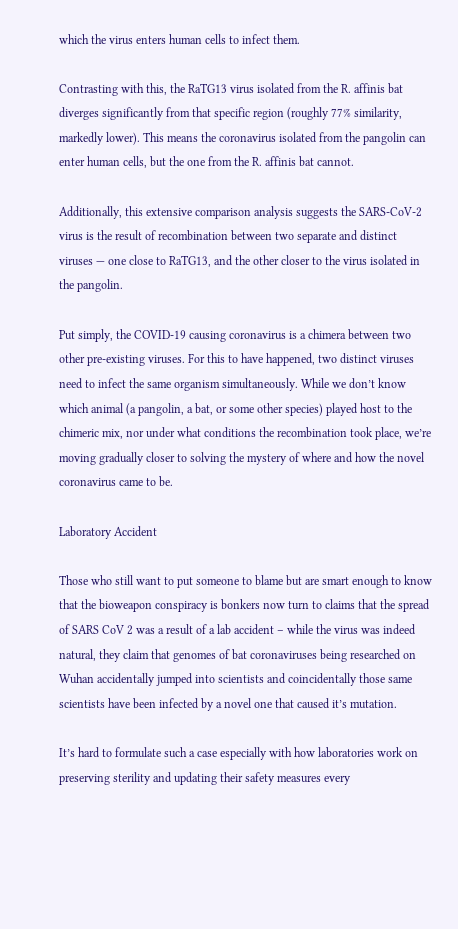which the virus enters human cells to infect them.

Contrasting with this, the RaTG13 virus isolated from the R. affinis bat diverges significantly from that specific region (roughly 77% similarity, markedly lower). This means the coronavirus isolated from the pangolin can enter human cells, but the one from the R. affinis bat cannot.

Additionally, this extensive comparison analysis suggests the SARS-CoV-2 virus is the result of recombination between two separate and distinct viruses — one close to RaTG13, and the other closer to the virus isolated in the pangolin.

Put simply, the COVID-19 causing coronavirus is a chimera between two other pre-existing viruses. For this to have happened, two distinct viruses need to infect the same organism simultaneously. While we don’t know which animal (a pangolin, a bat, or some other species) played host to the chimeric mix, nor under what conditions the recombination took place, we’re moving gradually closer to solving the mystery of where and how the novel coronavirus came to be.

Laboratory Accident

Those who still want to put someone to blame but are smart enough to know that the bioweapon conspiracy is bonkers now turn to claims that the spread of SARS CoV 2 was a result of a lab accident – while the virus was indeed natural, they claim that genomes of bat coronaviruses being researched on Wuhan accidentally jumped into scientists and coincidentally those same scientists have been infected by a novel one that caused it’s mutation.

It’s hard to formulate such a case especially with how laboratories work on preserving sterility and updating their safety measures every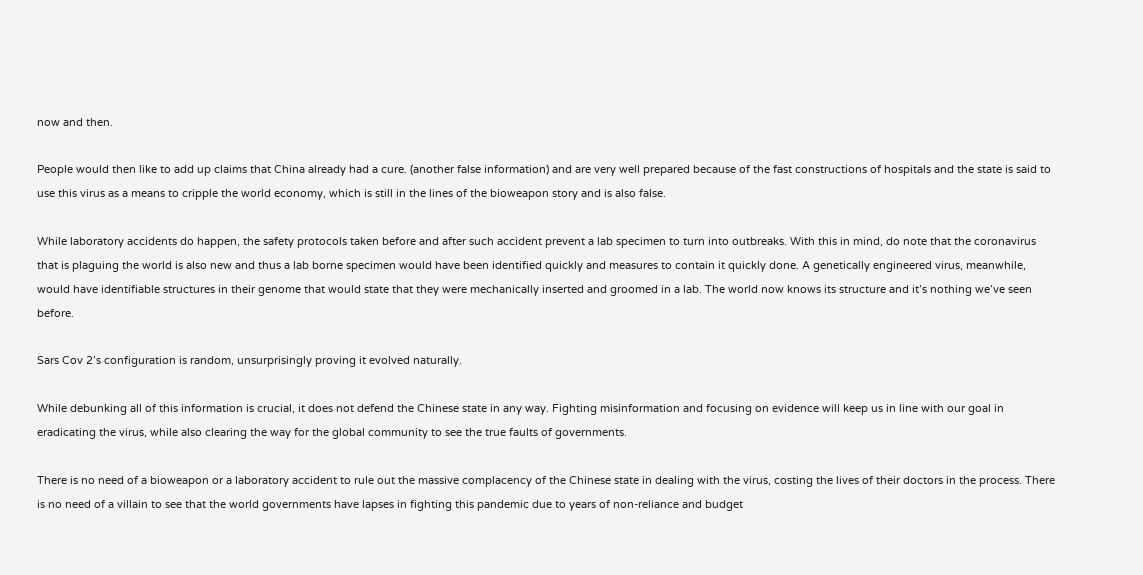now and then.

People would then like to add up claims that China already had a cure. (another false information) and are very well prepared because of the fast constructions of hospitals and the state is said to use this virus as a means to cripple the world economy, which is still in the lines of the bioweapon story and is also false.

While laboratory accidents do happen, the safety protocols taken before and after such accident prevent a lab specimen to turn into outbreaks. With this in mind, do note that the coronavirus that is plaguing the world is also new and thus a lab borne specimen would have been identified quickly and measures to contain it quickly done. A genetically engineered virus, meanwhile, would have identifiable structures in their genome that would state that they were mechanically inserted and groomed in a lab. The world now knows its structure and it’s nothing we’ve seen before.

Sars Cov 2’s configuration is random, unsurprisingly proving it evolved naturally.

While debunking all of this information is crucial, it does not defend the Chinese state in any way. Fighting misinformation and focusing on evidence will keep us in line with our goal in eradicating the virus, while also clearing the way for the global community to see the true faults of governments.

There is no need of a bioweapon or a laboratory accident to rule out the massive complacency of the Chinese state in dealing with the virus, costing the lives of their doctors in the process. There is no need of a villain to see that the world governments have lapses in fighting this pandemic due to years of non-reliance and budget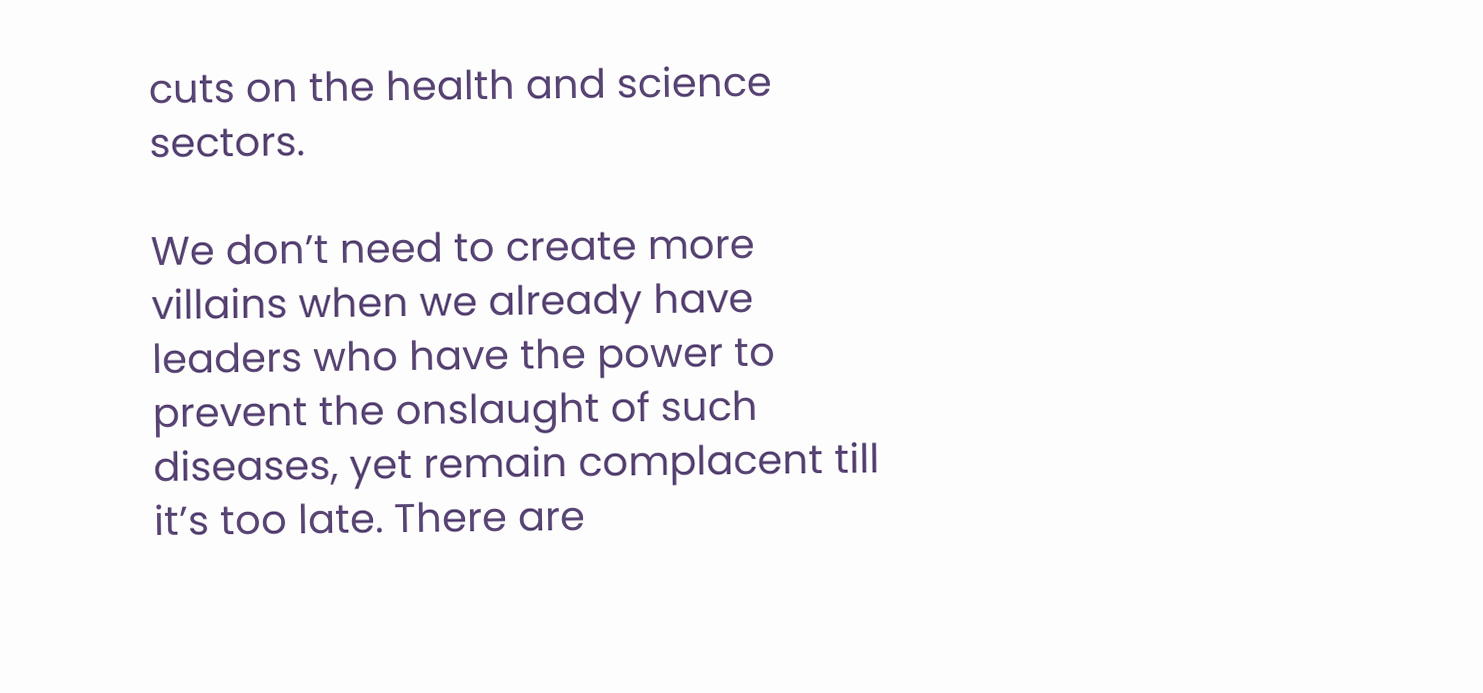cuts on the health and science sectors.

We don’t need to create more villains when we already have leaders who have the power to prevent the onslaught of such diseases, yet remain complacent till it’s too late. There are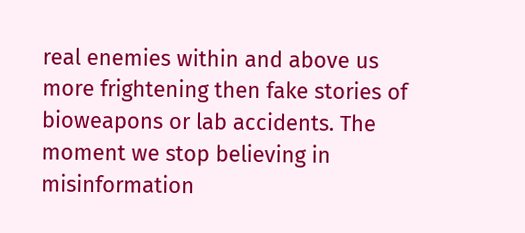real enemies within and above us more frightening then fake stories of bioweapons or lab accidents. The moment we stop believing in misinformation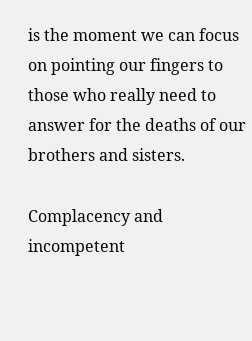is the moment we can focus on pointing our fingers to those who really need to answer for the deaths of our brothers and sisters.

Complacency and incompetent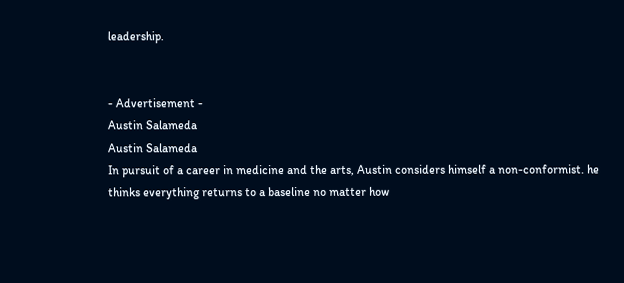leadership.


- Advertisement -
Austin Salameda
Austin Salameda
In pursuit of a career in medicine and the arts, Austin considers himself a non-conformist. he thinks everything returns to a baseline no matter how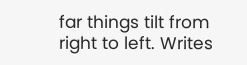far things tilt from right to left. Writes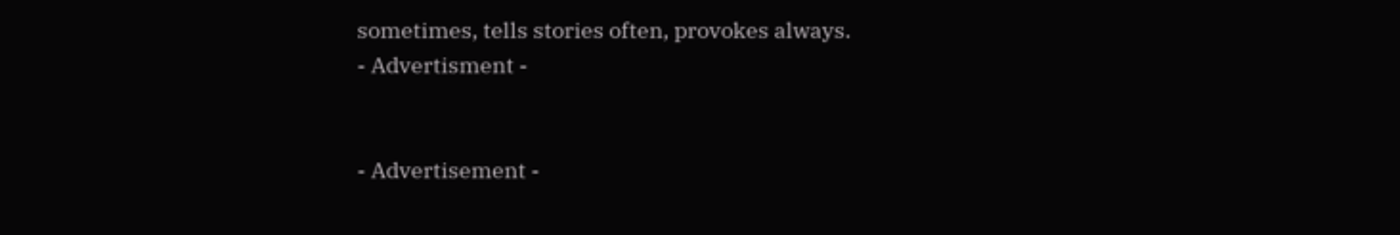sometimes, tells stories often, provokes always.
- Advertisment -


- Advertisement -